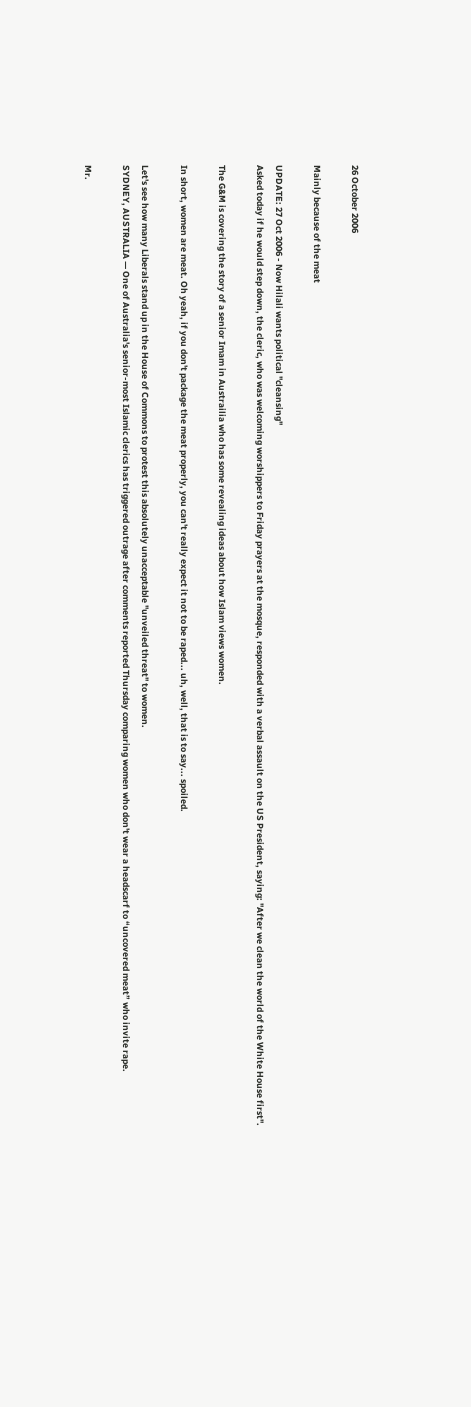26 October 2006

Mainly because of the meat

UPDATE: 27 Oct 2006 - Now Hilali wants political "cleansing"
Asked today if he would step down, the cleric, who was welcoming worshippers to Friday prayers at the mosque, responded with a verbal assault on the US President, saying: "After we clean the world of the White House first".

The G&M is covering the story of a senior Imam in Austrailia who has some revealing ideas about how Islam views women.

In short, women are meat. Oh yeah, if you don't package the meat properly, you can't really expect it not to be raped... uh, well, that is to say... spoiled.

Let's see how many Liberals stand up in the House of Commons to protest this absolutely unacceptable "unveiled threat" to women.
SYDNEY, AUSTRALIA — One of Australia's senior-most Islamic clerics has triggered outrage after comments reported Thursday comparing women who don't wear a headscarf to “uncovered meat” who invite rape.

Mr.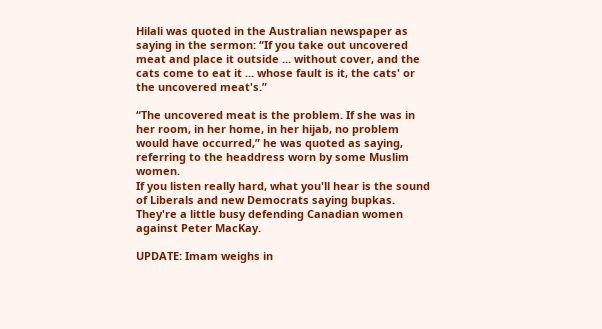Hilali was quoted in the Australian newspaper as saying in the sermon: “If you take out uncovered meat and place it outside ... without cover, and the cats come to eat it ... whose fault is it, the cats' or the uncovered meat's.”

“The uncovered meat is the problem. If she was in her room, in her home, in her hijab, no problem would have occurred,” he was quoted as saying, referring to the headdress worn by some Muslim women.
If you listen really hard, what you'll hear is the sound of Liberals and new Democrats saying bupkas. They're a little busy defending Canadian women against Peter MacKay.

UPDATE: Imam weighs in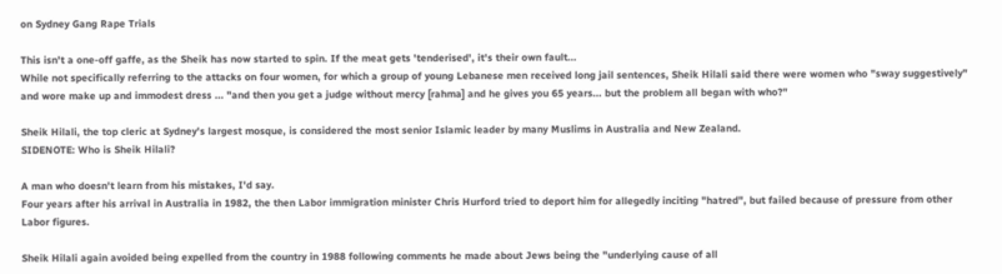on Sydney Gang Rape Trials

This isn't a one-off gaffe, as the Sheik has now started to spin. If the meat gets 'tenderised', it's their own fault...
While not specifically referring to the attacks on four women, for which a group of young Lebanese men received long jail sentences, Sheik Hilali said there were women who "sway suggestively" and wore make up and immodest dress ... "and then you get a judge without mercy [rahma] and he gives you 65 years... but the problem all began with who?"

Sheik Hilali, the top cleric at Sydney's largest mosque, is considered the most senior Islamic leader by many Muslims in Australia and New Zealand.
SIDENOTE: Who is Sheik Hilali?

A man who doesn't learn from his mistakes, I'd say.
Four years after his arrival in Australia in 1982, the then Labor immigration minister Chris Hurford tried to deport him for allegedly inciting "hatred", but failed because of pressure from other Labor figures.

Sheik Hilali again avoided being expelled from the country in 1988 following comments he made about Jews being the "underlying cause of all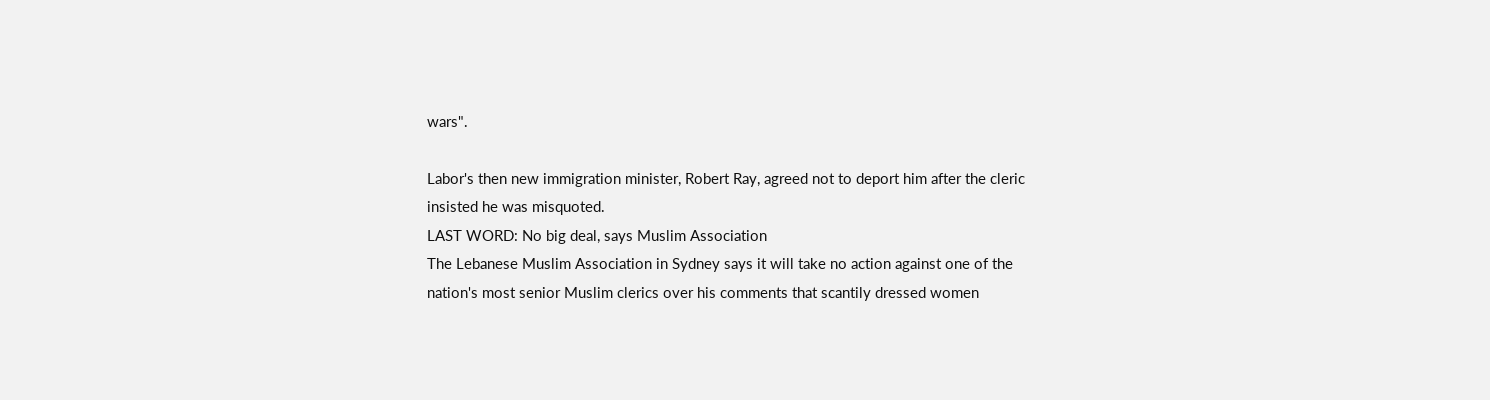wars".

Labor's then new immigration minister, Robert Ray, agreed not to deport him after the cleric insisted he was misquoted.
LAST WORD: No big deal, says Muslim Association
The Lebanese Muslim Association in Sydney says it will take no action against one of the nation's most senior Muslim clerics over his comments that scantily dressed women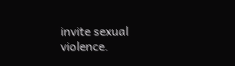invite sexual violence.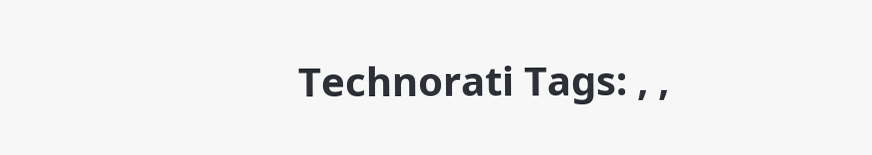Technorati Tags: , ,